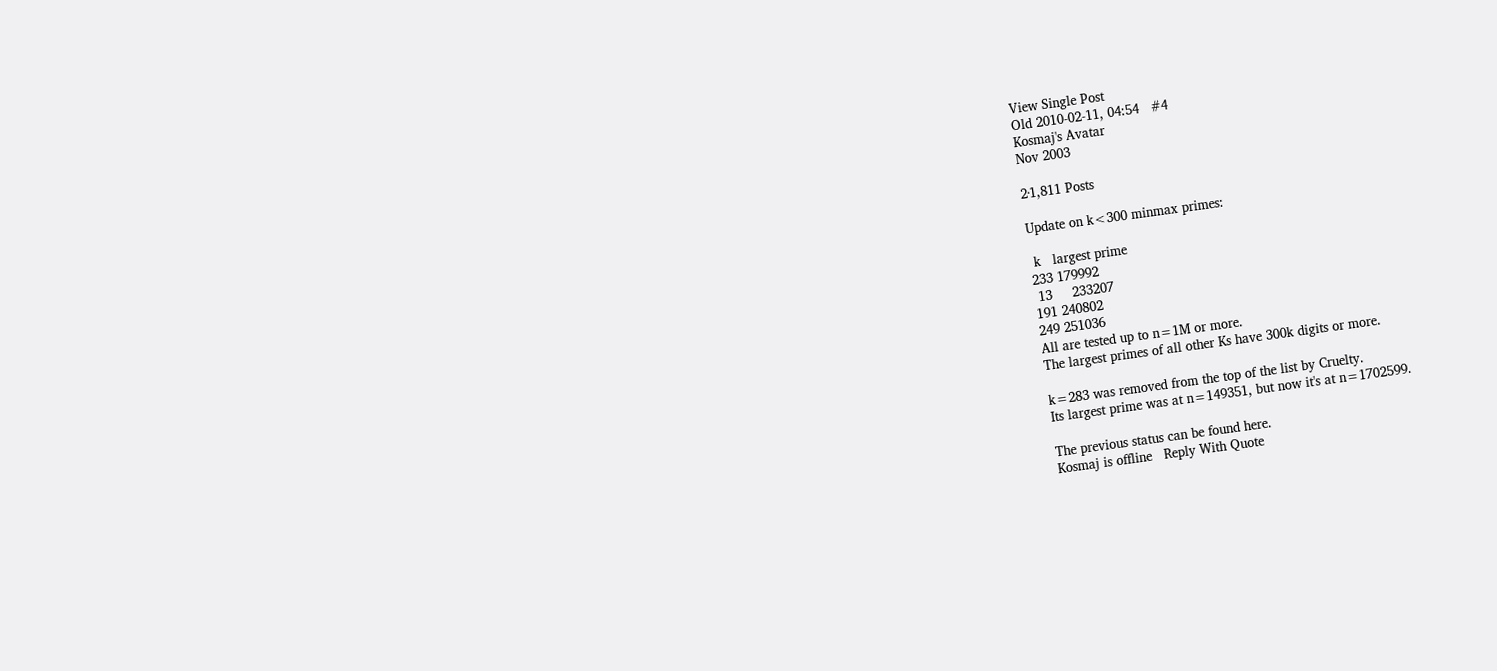View Single Post
Old 2010-02-11, 04:54   #4
Kosmaj's Avatar
Nov 2003

2·1,811 Posts

Update on k<300 minmax primes:

 k   largest prime
233 179992
 13     233207
191 240802
249 251036
All are tested up to n=1M or more.
The largest primes of all other Ks have 300k digits or more.

k=283 was removed from the top of the list by Cruelty.
Its largest prime was at n=149351, but now it's at n=1702599.

The previous status can be found here.
Kosmaj is offline   Reply With Quote